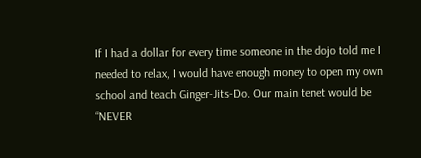If I had a dollar for every time someone in the dojo told me I needed to relax, I would have enough money to open my own school and teach Ginger-Jits-Do. Our main tenet would be “NEVER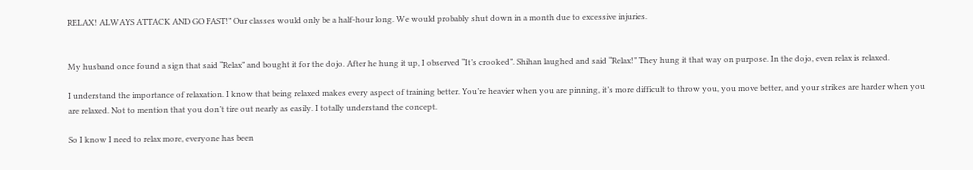RELAX! ALWAYS ATTACK AND GO FAST!” Our classes would only be a half-hour long. We would probably shut down in a month due to excessive injuries.


My husband once found a sign that said “Relax” and bought it for the dojo. After he hung it up, I observed “It’s crooked”. Shihan laughed and said “Relax!” They hung it that way on purpose. In the dojo, even relax is relaxed.

I understand the importance of relaxation. I know that being relaxed makes every aspect of training better. You’re heavier when you are pinning, it’s more difficult to throw you, you move better, and your strikes are harder when you are relaxed. Not to mention that you don’t tire out nearly as easily. I totally understand the concept.

So I know I need to relax more, everyone has been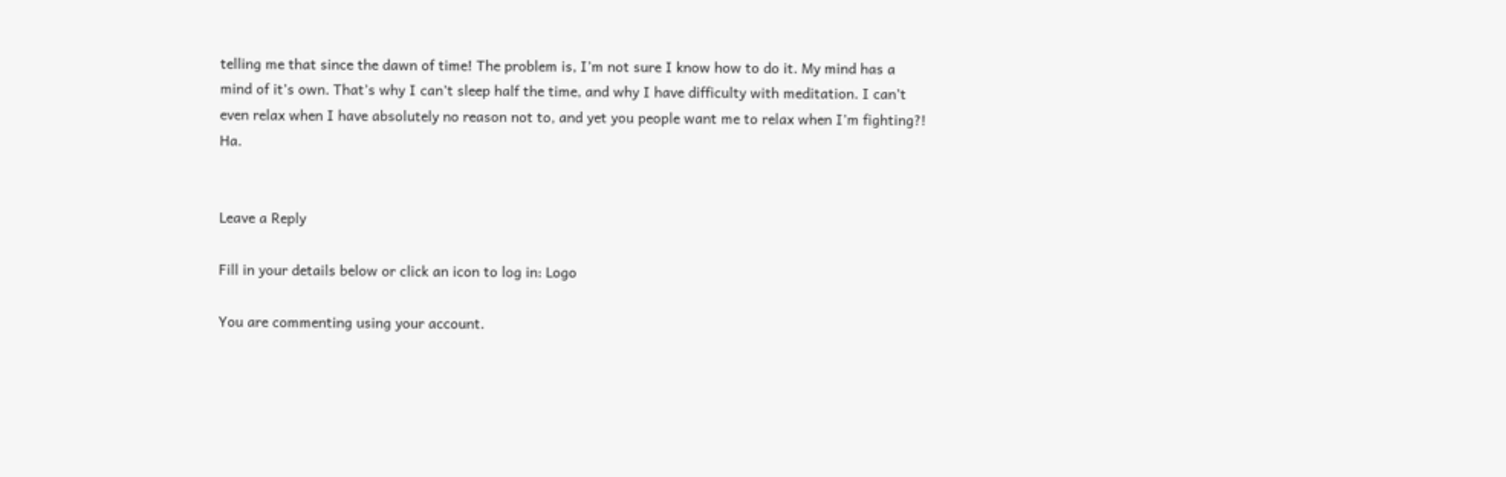telling me that since the dawn of time! The problem is, I’m not sure I know how to do it. My mind has a mind of it’s own. That’s why I can’t sleep half the time, and why I have difficulty with meditation. I can’t even relax when I have absolutely no reason not to, and yet you people want me to relax when I’m fighting?! Ha.


Leave a Reply

Fill in your details below or click an icon to log in: Logo

You are commenting using your account.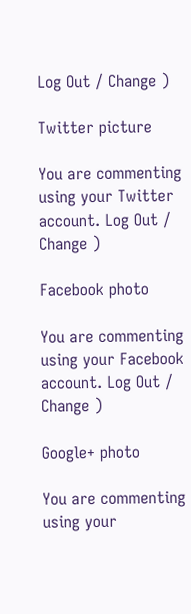Log Out / Change )

Twitter picture

You are commenting using your Twitter account. Log Out / Change )

Facebook photo

You are commenting using your Facebook account. Log Out / Change )

Google+ photo

You are commenting using your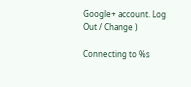Google+ account. Log Out / Change )

Connecting to %s